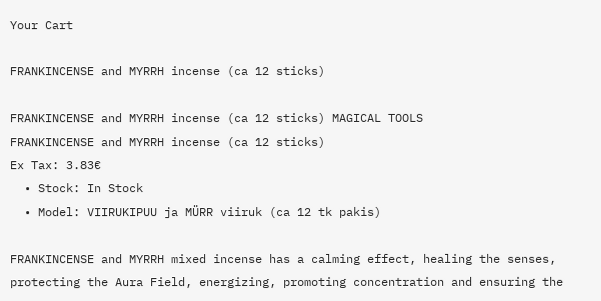Your Cart

FRANKINCENSE and MYRRH incense (ca 12 sticks)

FRANKINCENSE and MYRRH incense (ca 12 sticks) MAGICAL TOOLS
FRANKINCENSE and MYRRH incense (ca 12 sticks)
Ex Tax: 3.83€
  • Stock: In Stock
  • Model: VIIRUKIPUU ja MÜRR viiruk (ca 12 tk pakis)

FRANKINCENSE and MYRRH mixed incense has a calming effect, healing the senses, protecting the Aura Field, energizing, promoting concentration and ensuring the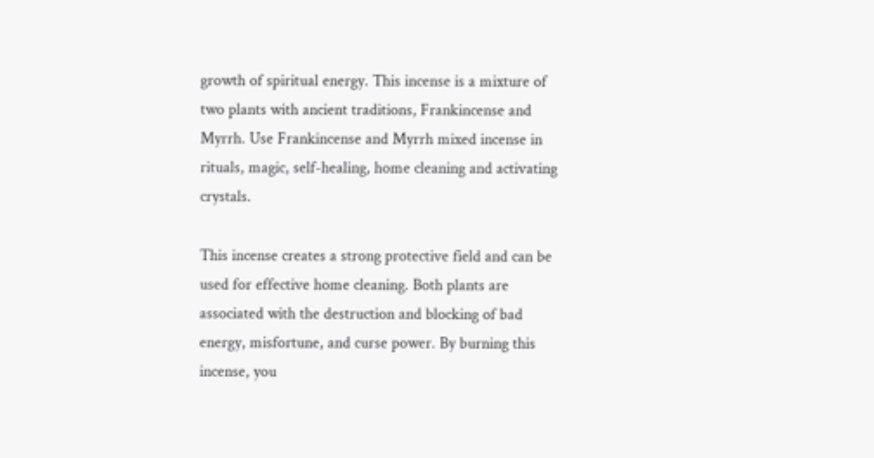growth of spiritual energy. This incense is a mixture of two plants with ancient traditions, Frankincense and Myrrh. Use Frankincense and Myrrh mixed incense in rituals, magic, self-healing, home cleaning and activating crystals.

This incense creates a strong protective field and can be used for effective home cleaning. Both plants are associated with the destruction and blocking of bad energy, misfortune, and curse power. By burning this incense, you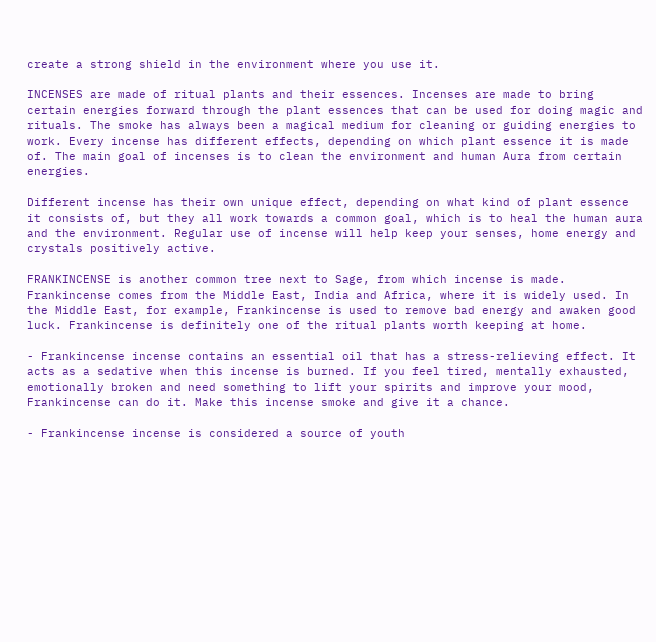create a strong shield in the environment where you use it.

INCENSES are made of ritual plants and their essences. Incenses are made to bring certain energies forward through the plant essences that can be used for doing magic and rituals. The smoke has always been a magical medium for cleaning or guiding energies to work. Every incense has different effects, depending on which plant essence it is made of. The main goal of incenses is to clean the environment and human Aura from certain energies.

Different incense has their own unique effect, depending on what kind of plant essence it consists of, but they all work towards a common goal, which is to heal the human aura and the environment. Regular use of incense will help keep your senses, home energy and crystals positively active.

FRANKINCENSE is another common tree next to Sage, from which incense is made. Frankincense comes from the Middle East, India and Africa, where it is widely used. In the Middle East, for example, Frankincense is used to remove bad energy and awaken good luck. Frankincense is definitely one of the ritual plants worth keeping at home.

- Frankincense incense contains an essential oil that has a stress-relieving effect. It acts as a sedative when this incense is burned. If you feel tired, mentally exhausted, emotionally broken and need something to lift your spirits and improve your mood, Frankincense can do it. Make this incense smoke and give it a chance.

- Frankincense incense is considered a source of youth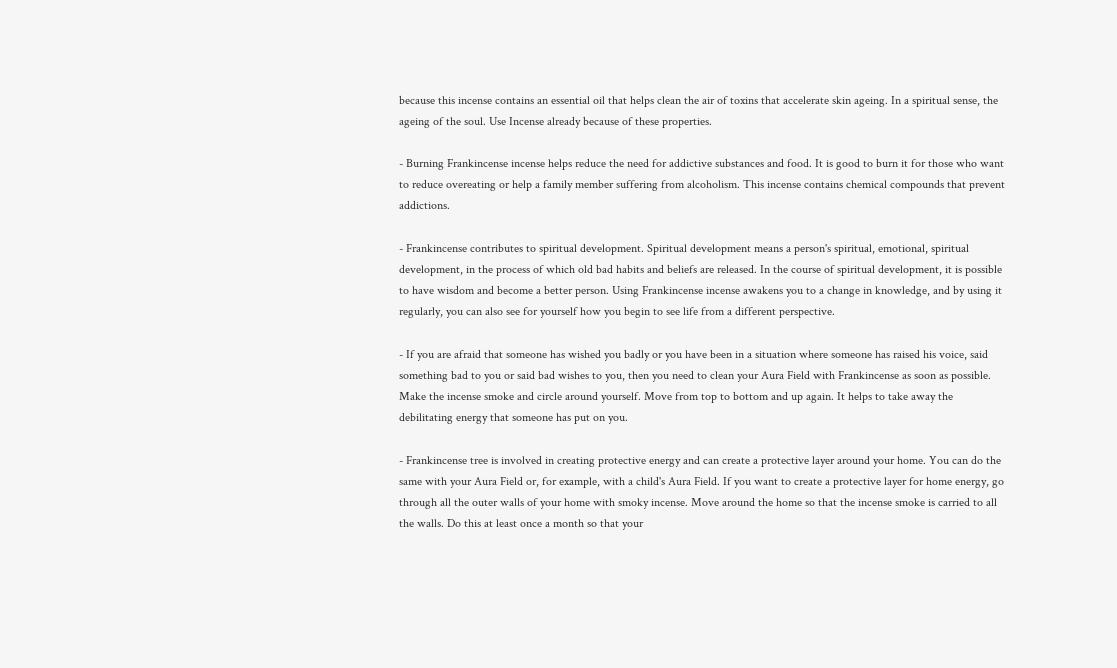because this incense contains an essential oil that helps clean the air of toxins that accelerate skin ageing. In a spiritual sense, the ageing of the soul. Use Incense already because of these properties.

- Burning Frankincense incense helps reduce the need for addictive substances and food. It is good to burn it for those who want to reduce overeating or help a family member suffering from alcoholism. This incense contains chemical compounds that prevent addictions.

- Frankincense contributes to spiritual development. Spiritual development means a person's spiritual, emotional, spiritual development, in the process of which old bad habits and beliefs are released. In the course of spiritual development, it is possible to have wisdom and become a better person. Using Frankincense incense awakens you to a change in knowledge, and by using it regularly, you can also see for yourself how you begin to see life from a different perspective.

- If you are afraid that someone has wished you badly or you have been in a situation where someone has raised his voice, said something bad to you or said bad wishes to you, then you need to clean your Aura Field with Frankincense as soon as possible. Make the incense smoke and circle around yourself. Move from top to bottom and up again. It helps to take away the debilitating energy that someone has put on you.

- Frankincense tree is involved in creating protective energy and can create a protective layer around your home. You can do the same with your Aura Field or, for example, with a child's Aura Field. If you want to create a protective layer for home energy, go through all the outer walls of your home with smoky incense. Move around the home so that the incense smoke is carried to all the walls. Do this at least once a month so that your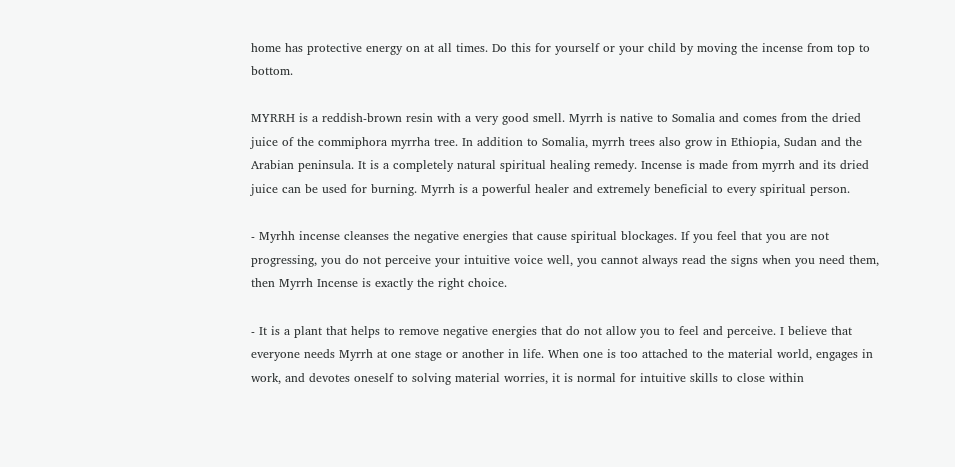home has protective energy on at all times. Do this for yourself or your child by moving the incense from top to bottom.

MYRRH is a reddish-brown resin with a very good smell. Myrrh is native to Somalia and comes from the dried juice of the commiphora myrrha tree. In addition to Somalia, myrrh trees also grow in Ethiopia, Sudan and the Arabian peninsula. It is a completely natural spiritual healing remedy. Incense is made from myrrh and its dried juice can be used for burning. Myrrh is a powerful healer and extremely beneficial to every spiritual person.

- Myrhh incense cleanses the negative energies that cause spiritual blockages. If you feel that you are not progressing, you do not perceive your intuitive voice well, you cannot always read the signs when you need them, then Myrrh Incense is exactly the right choice.

- It is a plant that helps to remove negative energies that do not allow you to feel and perceive. I believe that everyone needs Myrrh at one stage or another in life. When one is too attached to the material world, engages in work, and devotes oneself to solving material worries, it is normal for intuitive skills to close within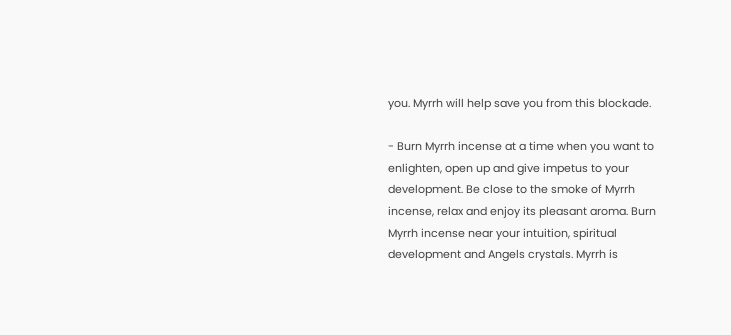you. Myrrh will help save you from this blockade.

- Burn Myrrh incense at a time when you want to enlighten, open up and give impetus to your development. Be close to the smoke of Myrrh incense, relax and enjoy its pleasant aroma. Burn Myrrh incense near your intuition, spiritual development and Angels crystals. Myrrh is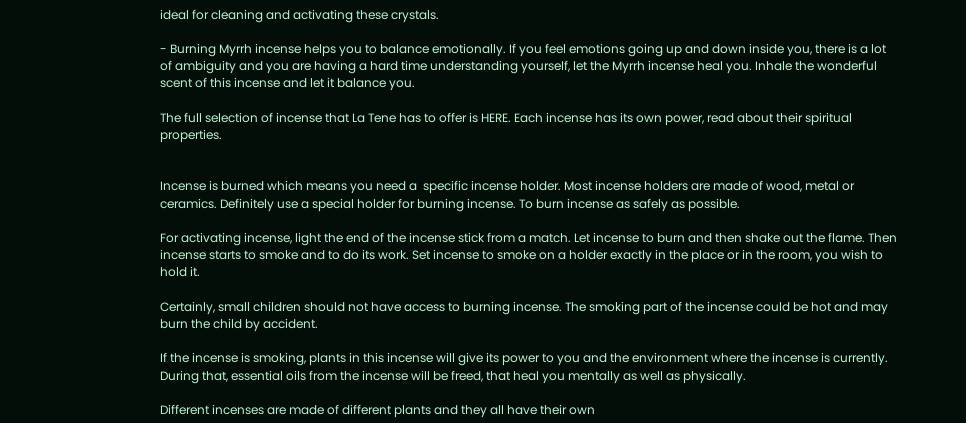ideal for cleaning and activating these crystals.

- Burning Myrrh incense helps you to balance emotionally. If you feel emotions going up and down inside you, there is a lot of ambiguity and you are having a hard time understanding yourself, let the Myrrh incense heal you. Inhale the wonderful scent of this incense and let it balance you.

The full selection of incense that La Tene has to offer is HERE. Each incense has its own power, read about their spiritual properties.


Incense is burned which means you need a  specific incense holder. Most incense holders are made of wood, metal or ceramics. Definitely use a special holder for burning incense. To burn incense as safely as possible.

For activating incense, light the end of the incense stick from a match. Let incense to burn and then shake out the flame. Then incense starts to smoke and to do its work. Set incense to smoke on a holder exactly in the place or in the room, you wish to hold it.

Certainly, small children should not have access to burning incense. The smoking part of the incense could be hot and may burn the child by accident.

If the incense is smoking, plants in this incense will give its power to you and the environment where the incense is currently. During that, essential oils from the incense will be freed, that heal you mentally as well as physically.

Different incenses are made of different plants and they all have their own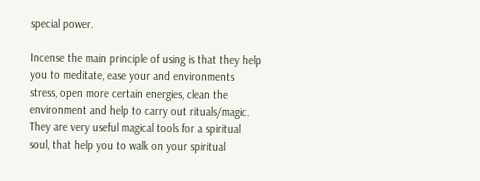special power.

Incense the main principle of using is that they help you to meditate, ease your and environments stress, open more certain energies, clean the environment and help to carry out rituals/magic. They are very useful magical tools for a spiritual soul, that help you to walk on your spiritual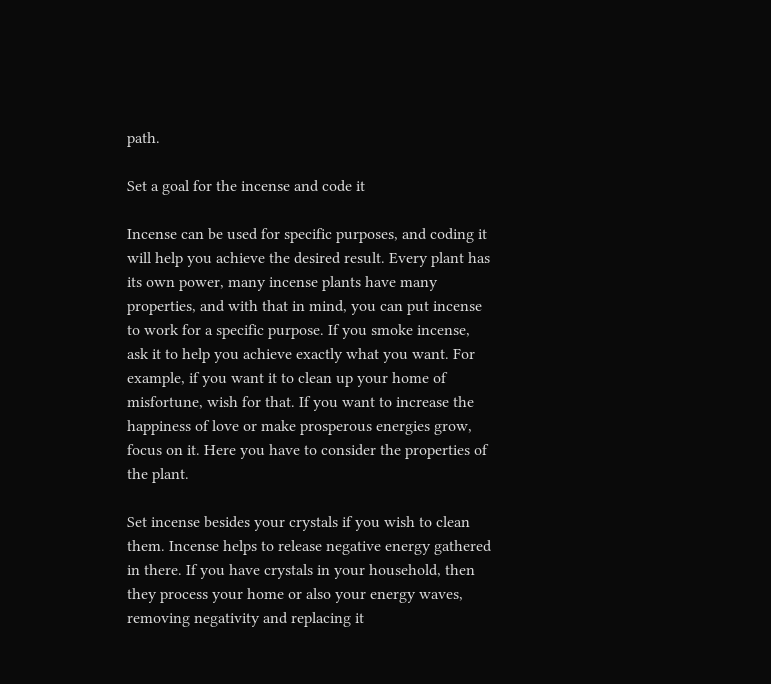path.

Set a goal for the incense and code it

Incense can be used for specific purposes, and coding it will help you achieve the desired result. Every plant has its own power, many incense plants have many properties, and with that in mind, you can put incense to work for a specific purpose. If you smoke incense, ask it to help you achieve exactly what you want. For example, if you want it to clean up your home of misfortune, wish for that. If you want to increase the happiness of love or make prosperous energies grow, focus on it. Here you have to consider the properties of the plant.

Set incense besides your crystals if you wish to clean them. Incense helps to release negative energy gathered in there. If you have crystals in your household, then they process your home or also your energy waves, removing negativity and replacing it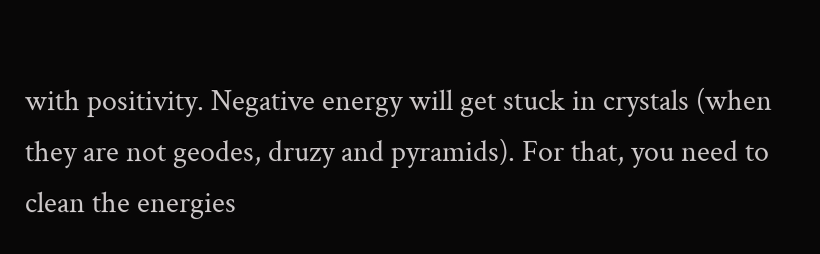with positivity. Negative energy will get stuck in crystals (when they are not geodes, druzy and pyramids). For that, you need to clean the energies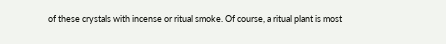of these crystals with incense or ritual smoke. Of course, a ritual plant is most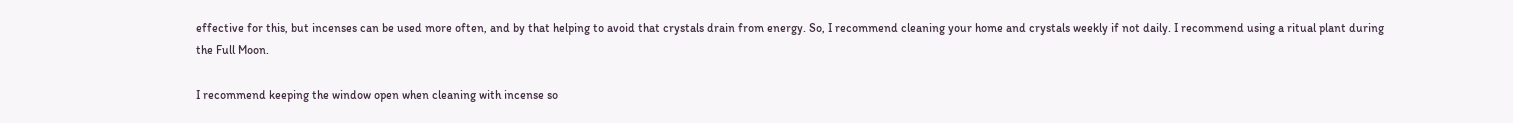effective for this, but incenses can be used more often, and by that helping to avoid that crystals drain from energy. So, I recommend cleaning your home and crystals weekly if not daily. I recommend using a ritual plant during the Full Moon.

I recommend keeping the window open when cleaning with incense so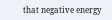that negative energy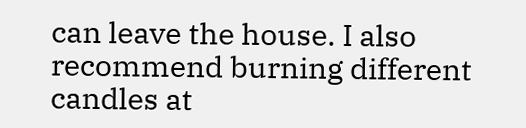can leave the house. I also recommend burning different candles at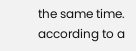the same time. according to a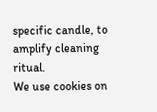specific candle, to amplify cleaning ritual.
We use cookies on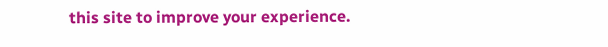this site to improve your experience.